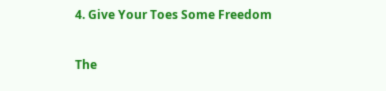4. Give Your Toes Some Freedom


The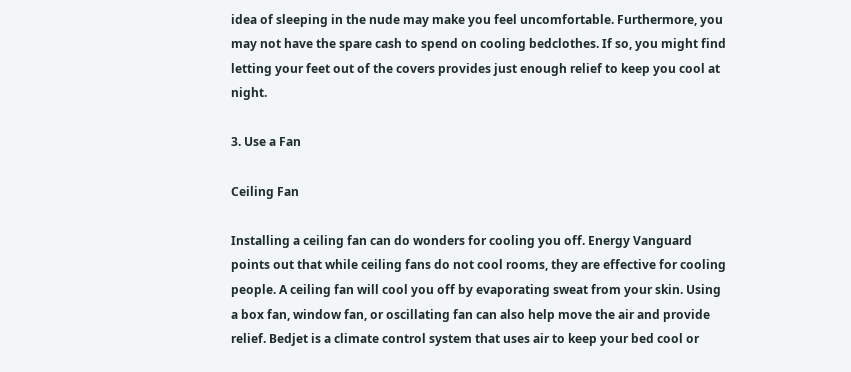idea of sleeping in the nude may make you feel uncomfortable. Furthermore, you may not have the spare cash to spend on cooling bedclothes. If so, you might find letting your feet out of the covers provides just enough relief to keep you cool at night.

3. Use a Fan

Ceiling Fan

Installing a ceiling fan can do wonders for cooling you off. Energy Vanguard points out that while ceiling fans do not cool rooms, they are effective for cooling people. A ceiling fan will cool you off by evaporating sweat from your skin. Using a box fan, window fan, or oscillating fan can also help move the air and provide relief. Bedjet is a climate control system that uses air to keep your bed cool or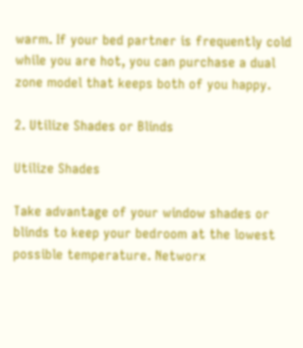warm. If your bed partner is frequently cold while you are hot, you can purchase a dual zone model that keeps both of you happy.

2. Utilize Shades or Blinds

Utilize Shades

Take advantage of your window shades or blinds to keep your bedroom at the lowest possible temperature. Networx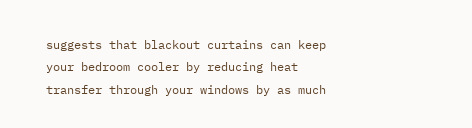suggests that blackout curtains can keep your bedroom cooler by reducing heat transfer through your windows by as much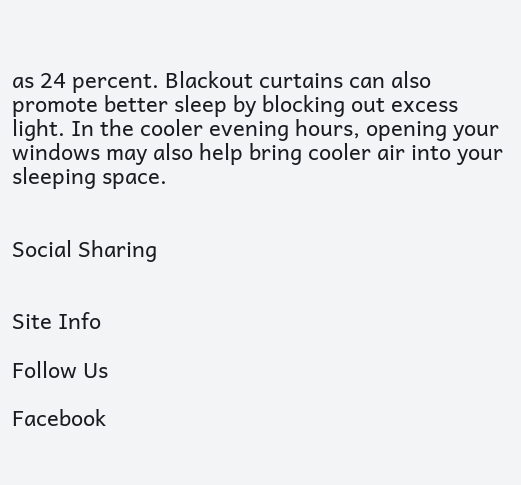as 24 percent. Blackout curtains can also promote better sleep by blocking out excess light. In the cooler evening hours, opening your windows may also help bring cooler air into your sleeping space.


Social Sharing


Site Info

Follow Us

Facebook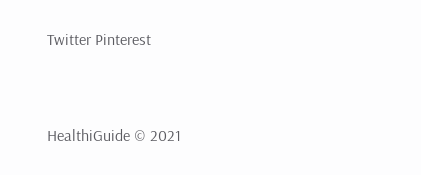Twitter Pinterest


HealthiGuide © 2021